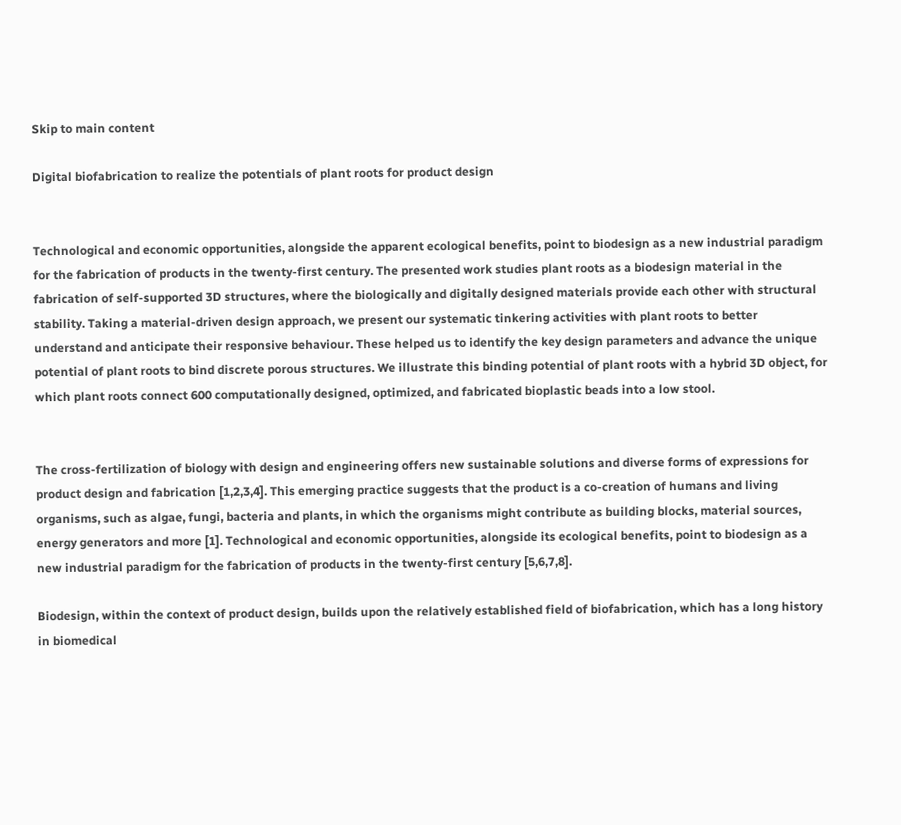Skip to main content

Digital biofabrication to realize the potentials of plant roots for product design


Technological and economic opportunities, alongside the apparent ecological benefits, point to biodesign as a new industrial paradigm for the fabrication of products in the twenty-first century. The presented work studies plant roots as a biodesign material in the fabrication of self-supported 3D structures, where the biologically and digitally designed materials provide each other with structural stability. Taking a material-driven design approach, we present our systematic tinkering activities with plant roots to better understand and anticipate their responsive behaviour. These helped us to identify the key design parameters and advance the unique potential of plant roots to bind discrete porous structures. We illustrate this binding potential of plant roots with a hybrid 3D object, for which plant roots connect 600 computationally designed, optimized, and fabricated bioplastic beads into a low stool.


The cross-fertilization of biology with design and engineering offers new sustainable solutions and diverse forms of expressions for product design and fabrication [1,2,3,4]. This emerging practice suggests that the product is a co-creation of humans and living organisms, such as algae, fungi, bacteria and plants, in which the organisms might contribute as building blocks, material sources, energy generators and more [1]. Technological and economic opportunities, alongside its ecological benefits, point to biodesign as a new industrial paradigm for the fabrication of products in the twenty-first century [5,6,7,8].

Biodesign, within the context of product design, builds upon the relatively established field of biofabrication, which has a long history in biomedical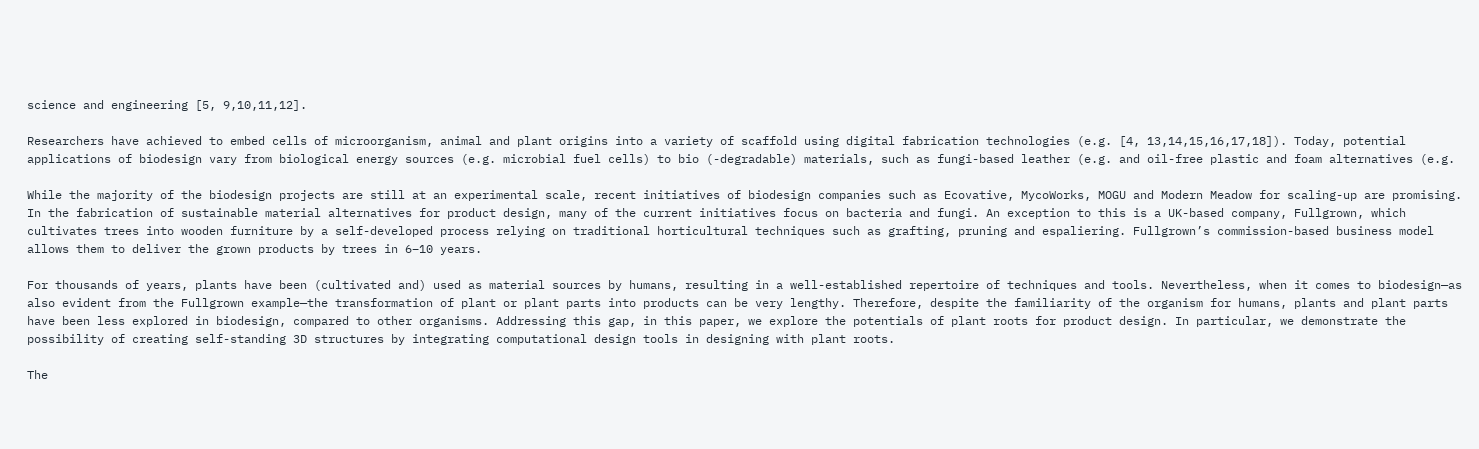science and engineering [5, 9,10,11,12].

Researchers have achieved to embed cells of microorganism, animal and plant origins into a variety of scaffold using digital fabrication technologies (e.g. [4, 13,14,15,16,17,18]). Today, potential applications of biodesign vary from biological energy sources (e.g. microbial fuel cells) to bio (-degradable) materials, such as fungi-based leather (e.g. and oil-free plastic and foam alternatives (e.g.

While the majority of the biodesign projects are still at an experimental scale, recent initiatives of biodesign companies such as Ecovative, MycoWorks, MOGU and Modern Meadow for scaling-up are promising. In the fabrication of sustainable material alternatives for product design, many of the current initiatives focus on bacteria and fungi. An exception to this is a UK-based company, Fullgrown, which cultivates trees into wooden furniture by a self-developed process relying on traditional horticultural techniques such as grafting, pruning and espaliering. Fullgrown’s commission-based business model allows them to deliver the grown products by trees in 6–10 years.

For thousands of years, plants have been (cultivated and) used as material sources by humans, resulting in a well-established repertoire of techniques and tools. Nevertheless, when it comes to biodesign—as also evident from the Fullgrown example—the transformation of plant or plant parts into products can be very lengthy. Therefore, despite the familiarity of the organism for humans, plants and plant parts have been less explored in biodesign, compared to other organisms. Addressing this gap, in this paper, we explore the potentials of plant roots for product design. In particular, we demonstrate the possibility of creating self-standing 3D structures by integrating computational design tools in designing with plant roots.

The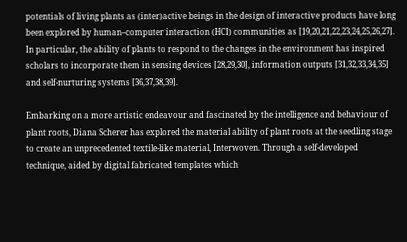potentials of living plants as (inter)active beings in the design of interactive products have long been explored by human–computer interaction (HCI) communities as [19,20,21,22,23,24,25,26,27]. In particular, the ability of plants to respond to the changes in the environment has inspired scholars to incorporate them in sensing devices [28,29,30], information outputs [31,32,33,34,35] and self-nurturing systems [36,37,38,39].

Embarking on a more artistic endeavour and fascinated by the intelligence and behaviour of plant roots, Diana Scherer has explored the material ability of plant roots at the seedling stage to create an unprecedented textile-like material, Interwoven. Through a self-developed technique, aided by digital fabricated templates which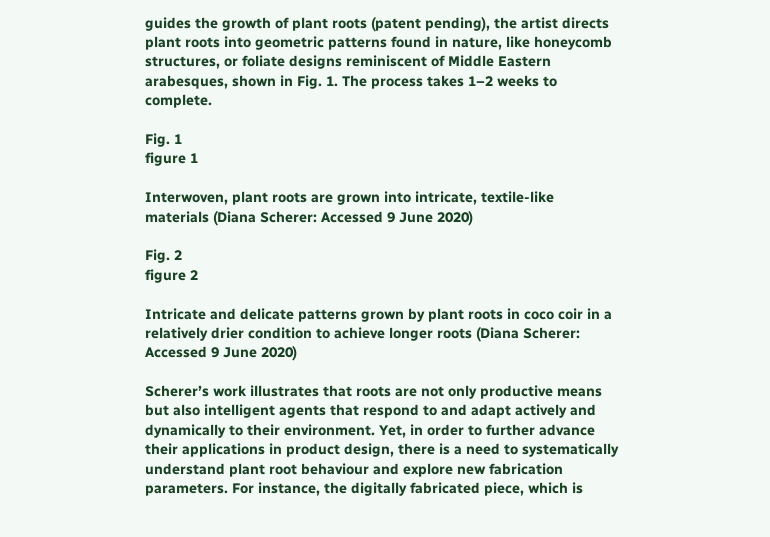guides the growth of plant roots (patent pending), the artist directs plant roots into geometric patterns found in nature, like honeycomb structures, or foliate designs reminiscent of Middle Eastern arabesques, shown in Fig. 1. The process takes 1–2 weeks to complete.

Fig. 1
figure 1

Interwoven, plant roots are grown into intricate, textile-like materials (Diana Scherer: Accessed 9 June 2020)

Fig. 2
figure 2

Intricate and delicate patterns grown by plant roots in coco coir in a relatively drier condition to achieve longer roots (Diana Scherer: Accessed 9 June 2020)

Scherer’s work illustrates that roots are not only productive means but also intelligent agents that respond to and adapt actively and dynamically to their environment. Yet, in order to further advance their applications in product design, there is a need to systematically understand plant root behaviour and explore new fabrication parameters. For instance, the digitally fabricated piece, which is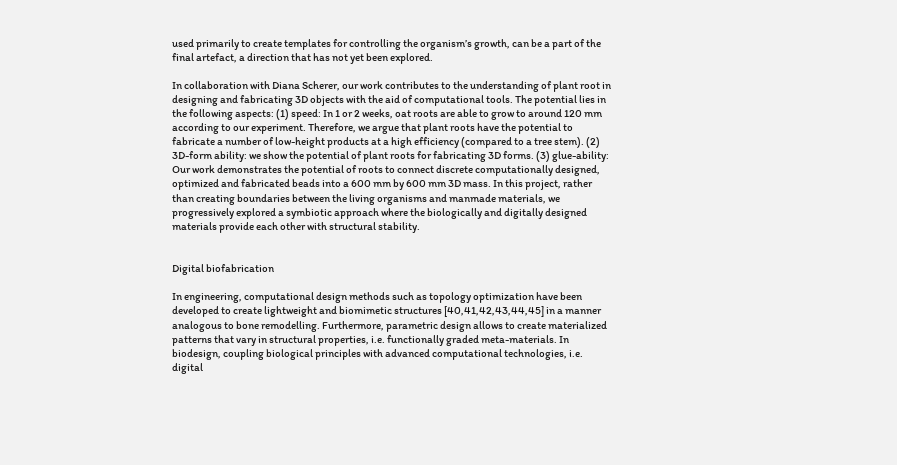used primarily to create templates for controlling the organism’s growth, can be a part of the final artefact, a direction that has not yet been explored.

In collaboration with Diana Scherer, our work contributes to the understanding of plant root in designing and fabricating 3D objects with the aid of computational tools. The potential lies in the following aspects: (1) speed: In 1 or 2 weeks, oat roots are able to grow to around 120 mm according to our experiment. Therefore, we argue that plant roots have the potential to fabricate a number of low-height products at a high efficiency (compared to a tree stem). (2) 3D-form ability: we show the potential of plant roots for fabricating 3D forms. (3) glue-ability: Our work demonstrates the potential of roots to connect discrete computationally designed, optimized and fabricated beads into a 600 mm by 600 mm 3D mass. In this project, rather than creating boundaries between the living organisms and manmade materials, we progressively explored a symbiotic approach where the biologically and digitally designed materials provide each other with structural stability.


Digital biofabrication

In engineering, computational design methods such as topology optimization have been developed to create lightweight and biomimetic structures [40,41,42,43,44,45] in a manner analogous to bone remodelling. Furthermore, parametric design allows to create materialized patterns that vary in structural properties, i.e. functionally graded meta-materials. In biodesign, coupling biological principles with advanced computational technologies, i.e. digital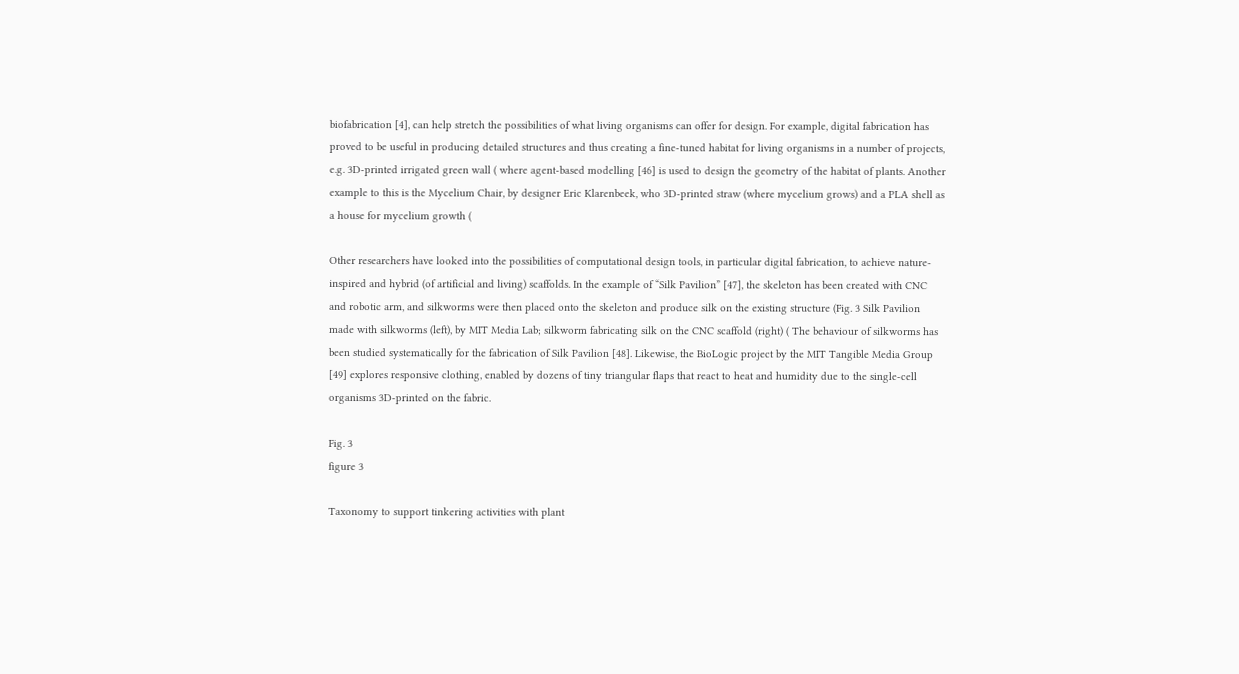biofabrication [4], can help stretch the possibilities of what living organisms can offer for design. For example, digital fabrication has proved to be useful in producing detailed structures and thus creating a fine-tuned habitat for living organisms in a number of projects, e.g. 3D-printed irrigated green wall ( where agent-based modelling [46] is used to design the geometry of the habitat of plants. Another example to this is the Mycelium Chair, by designer Eric Klarenbeek, who 3D-printed straw (where mycelium grows) and a PLA shell as a house for mycelium growth (

Other researchers have looked into the possibilities of computational design tools, in particular digital fabrication, to achieve nature-inspired and hybrid (of artificial and living) scaffolds. In the example of “Silk Pavilion” [47], the skeleton has been created with CNC and robotic arm, and silkworms were then placed onto the skeleton and produce silk on the existing structure (Fig. 3 Silk Pavilion made with silkworms (left), by MIT Media Lab; silkworm fabricating silk on the CNC scaffold (right) ( The behaviour of silkworms has been studied systematically for the fabrication of Silk Pavilion [48]. Likewise, the BioLogic project by the MIT Tangible Media Group [49] explores responsive clothing, enabled by dozens of tiny triangular flaps that react to heat and humidity due to the single-cell organisms 3D-printed on the fabric.

Fig. 3
figure 3

Taxonomy to support tinkering activities with plant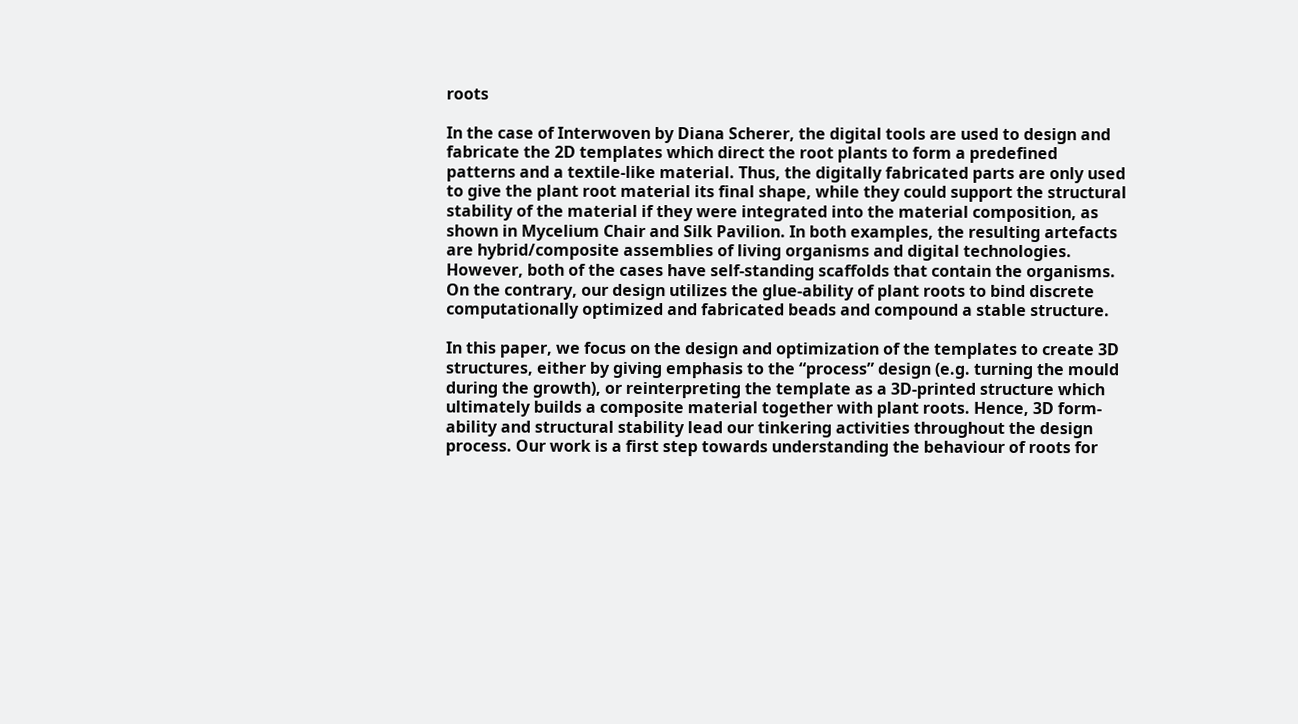roots

In the case of Interwoven by Diana Scherer, the digital tools are used to design and fabricate the 2D templates which direct the root plants to form a predefined patterns and a textile-like material. Thus, the digitally fabricated parts are only used to give the plant root material its final shape, while they could support the structural stability of the material if they were integrated into the material composition, as shown in Mycelium Chair and Silk Pavilion. In both examples, the resulting artefacts are hybrid/composite assemblies of living organisms and digital technologies. However, both of the cases have self-standing scaffolds that contain the organisms. On the contrary, our design utilizes the glue-ability of plant roots to bind discrete computationally optimized and fabricated beads and compound a stable structure.

In this paper, we focus on the design and optimization of the templates to create 3D structures, either by giving emphasis to the “process” design (e.g. turning the mould during the growth), or reinterpreting the template as a 3D-printed structure which ultimately builds a composite material together with plant roots. Hence, 3D form-ability and structural stability lead our tinkering activities throughout the design process. Our work is a first step towards understanding the behaviour of roots for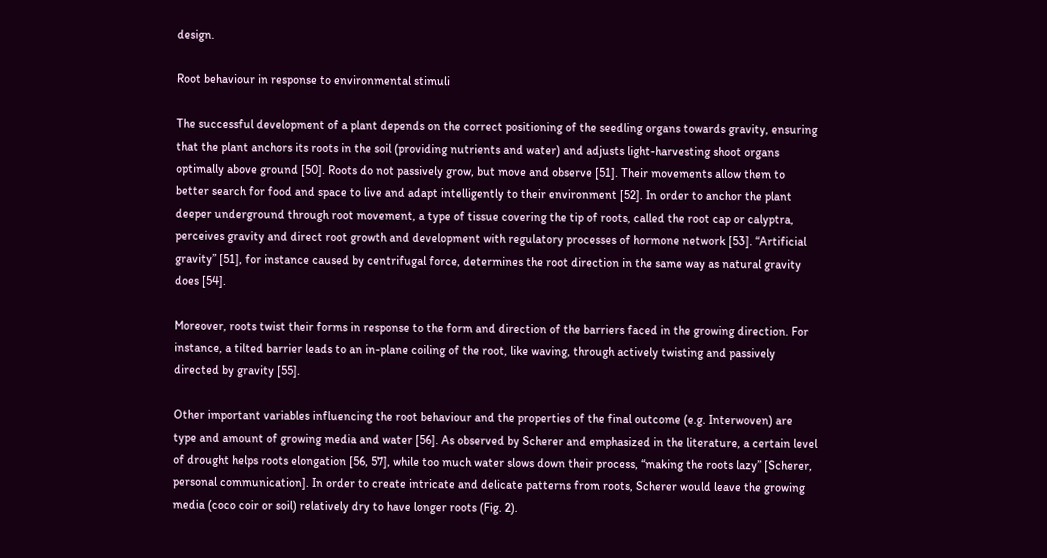design.

Root behaviour in response to environmental stimuli

The successful development of a plant depends on the correct positioning of the seedling organs towards gravity, ensuring that the plant anchors its roots in the soil (providing nutrients and water) and adjusts light-harvesting shoot organs optimally above ground [50]. Roots do not passively grow, but move and observe [51]. Their movements allow them to better search for food and space to live and adapt intelligently to their environment [52]. In order to anchor the plant deeper underground through root movement, a type of tissue covering the tip of roots, called the root cap or calyptra, perceives gravity and direct root growth and development with regulatory processes of hormone network [53]. “Artificial gravity” [51], for instance caused by centrifugal force, determines the root direction in the same way as natural gravity does [54].

Moreover, roots twist their forms in response to the form and direction of the barriers faced in the growing direction. For instance, a tilted barrier leads to an in-plane coiling of the root, like waving, through actively twisting and passively directed by gravity [55].

Other important variables influencing the root behaviour and the properties of the final outcome (e.g. Interwoven) are type and amount of growing media and water [56]. As observed by Scherer and emphasized in the literature, a certain level of drought helps roots elongation [56, 57], while too much water slows down their process, “making the roots lazy” [Scherer, personal communication]. In order to create intricate and delicate patterns from roots, Scherer would leave the growing media (coco coir or soil) relatively dry to have longer roots (Fig. 2).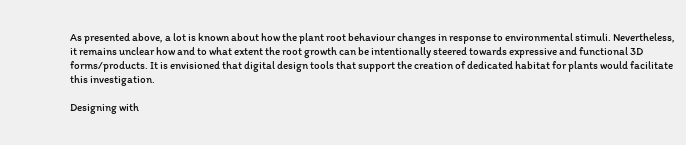As presented above, a lot is known about how the plant root behaviour changes in response to environmental stimuli. Nevertheless, it remains unclear how and to what extent the root growth can be intentionally steered towards expressive and functional 3D forms/products. It is envisioned that digital design tools that support the creation of dedicated habitat for plants would facilitate this investigation.

Designing with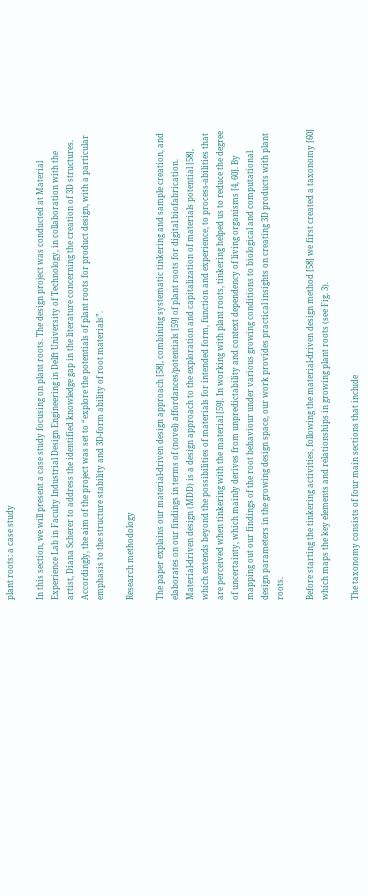plant roots: a case study

In this section, we will present a case study focusing on plant roots. The design project was conducted at Material Experience Lab in Faculty Industrial Design Engineering in Delft University of Technology, in collaboration with the artist, Diana Scherer to address the identified knowledge gap in the literature concerning the creation of 3D structures. Accordingly, the aim of the project was set to “explore the potentials of plant roots for product design, with a particular emphasis to the structure stability and 3D-form ability of root materials”.

Research methodology

The paper explains our material-driven design approach [58], combining systematic tinkering and sample creation, and elaborates on our findings in terms of (novel) affordances/potentials [59] of plant roots for digital biofabrication. Material-driven design (MDD) is a design approach to the exploration and capitalization of materials potential [58], which extends beyond the possibilities of materials for intended form, function and experience, to process-abilities that are perceived when tinkering with the material [59]. In working with plant roots, tinkering helped us to reduce the degree of uncertainty, which mainly derives from unpredictability and context dependency of living organisms [4, 60]. By mapping out our findings of the root behaviour under various growing conditions to biological and computational design parameters in the growing design space, our work provides practical insights on creating 3D products with plant roots.

Before starting the tinkering activities, following the material-driven design method [58] we first created a taxonomy [60] which maps the key elements and relationships in growing plant roots (see Fig. 3).

The taxonomy consists of four main sections that include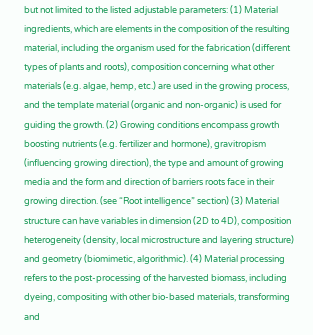but not limited to the listed adjustable parameters: (1) Material ingredients, which are elements in the composition of the resulting material, including the organism used for the fabrication (different types of plants and roots), composition concerning what other materials (e.g. algae, hemp, etc.) are used in the growing process, and the template material (organic and non-organic) is used for guiding the growth. (2) Growing conditions encompass growth boosting nutrients (e.g. fertilizer and hormone), gravitropism (influencing growing direction), the type and amount of growing media and the form and direction of barriers roots face in their growing direction. (see “Root intelligence” section) (3) Material structure can have variables in dimension (2D to 4D), composition heterogeneity (density, local microstructure and layering structure) and geometry (biomimetic, algorithmic). (4) Material processing refers to the post-processing of the harvested biomass, including dyeing, compositing with other bio-based materials, transforming and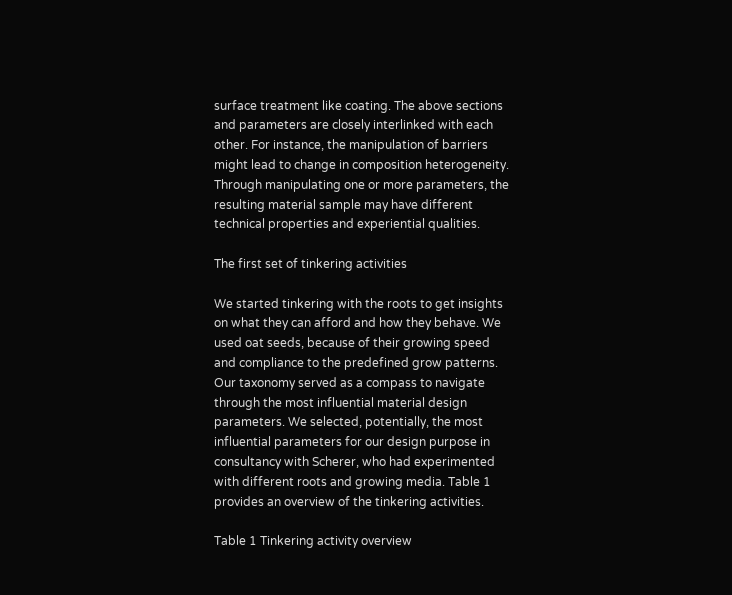surface treatment like coating. The above sections and parameters are closely interlinked with each other. For instance, the manipulation of barriers might lead to change in composition heterogeneity. Through manipulating one or more parameters, the resulting material sample may have different technical properties and experiential qualities.

The first set of tinkering activities

We started tinkering with the roots to get insights on what they can afford and how they behave. We used oat seeds, because of their growing speed and compliance to the predefined grow patterns. Our taxonomy served as a compass to navigate through the most influential material design parameters. We selected, potentially, the most influential parameters for our design purpose in consultancy with Scherer, who had experimented with different roots and growing media. Table 1 provides an overview of the tinkering activities.

Table 1 Tinkering activity overview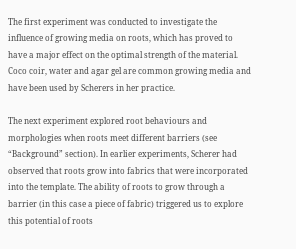The first experiment was conducted to investigate the influence of growing media on roots, which has proved to have a major effect on the optimal strength of the material. Coco coir, water and agar gel are common growing media and have been used by Scherers in her practice.

The next experiment explored root behaviours and morphologies when roots meet different barriers (see “Background” section). In earlier experiments, Scherer had observed that roots grow into fabrics that were incorporated into the template. The ability of roots to grow through a barrier (in this case a piece of fabric) triggered us to explore this potential of roots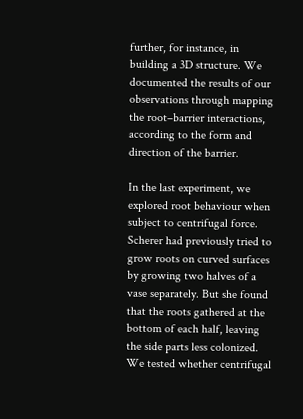further, for instance, in building a 3D structure. We documented the results of our observations through mapping the root–barrier interactions, according to the form and direction of the barrier.

In the last experiment, we explored root behaviour when subject to centrifugal force. Scherer had previously tried to grow roots on curved surfaces by growing two halves of a vase separately. But she found that the roots gathered at the bottom of each half, leaving the side parts less colonized. We tested whether centrifugal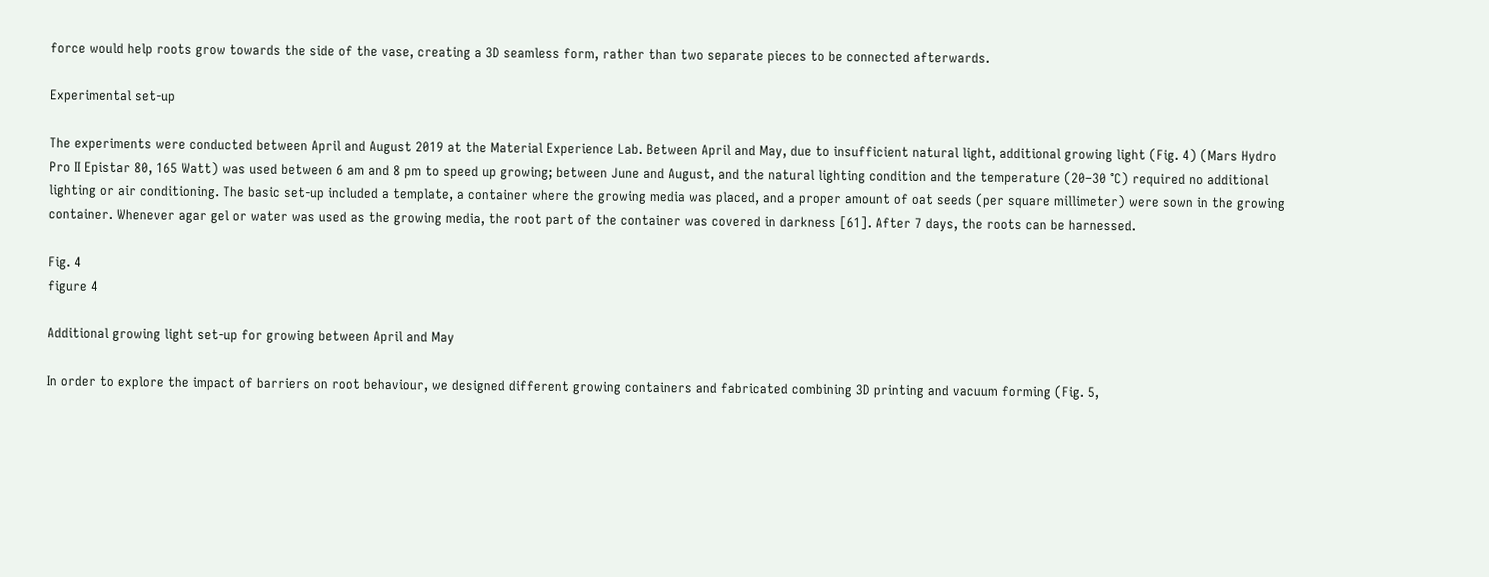force would help roots grow towards the side of the vase, creating a 3D seamless form, rather than two separate pieces to be connected afterwards.

Experimental set-up

The experiments were conducted between April and August 2019 at the Material Experience Lab. Between April and May, due to insufficient natural light, additional growing light (Fig. 4) (Mars Hydro Pro II Epistar 80, 165 Watt) was used between 6 am and 8 pm to speed up growing; between June and August, and the natural lighting condition and the temperature (20–30 °C) required no additional lighting or air conditioning. The basic set-up included a template, a container where the growing media was placed, and a proper amount of oat seeds (per square millimeter) were sown in the growing container. Whenever agar gel or water was used as the growing media, the root part of the container was covered in darkness [61]. After 7 days, the roots can be harnessed.

Fig. 4
figure 4

Additional growing light set-up for growing between April and May

In order to explore the impact of barriers on root behaviour, we designed different growing containers and fabricated combining 3D printing and vacuum forming (Fig. 5,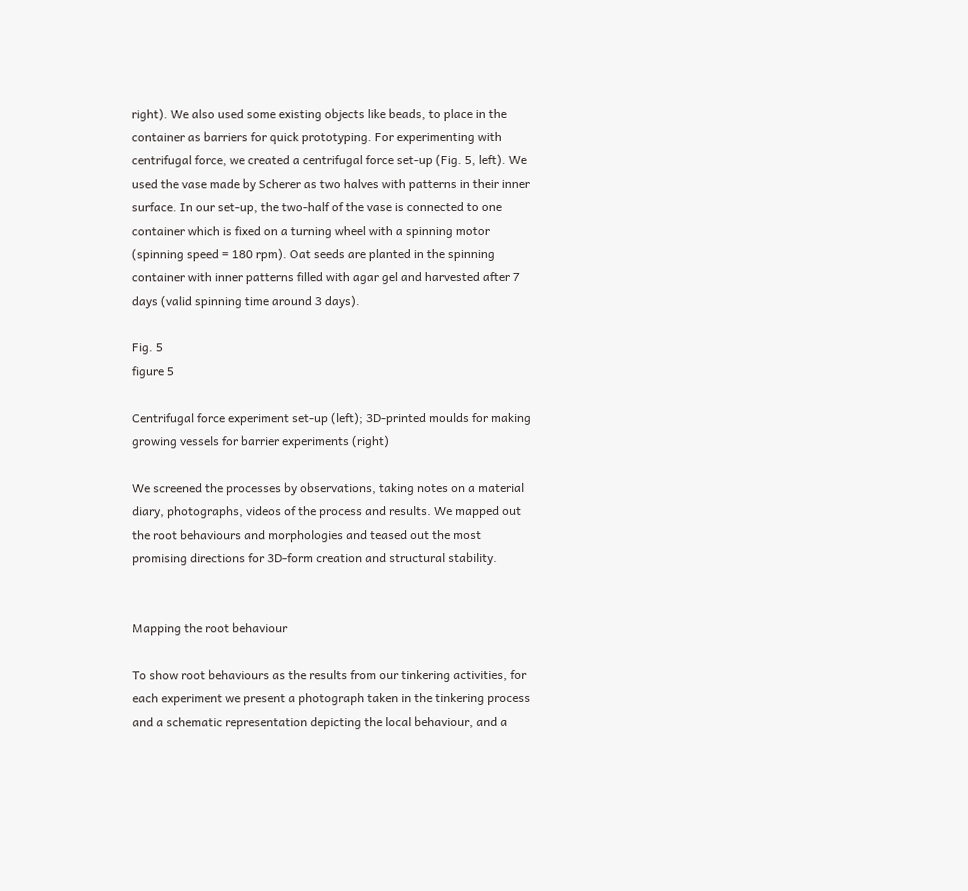right). We also used some existing objects like beads, to place in the container as barriers for quick prototyping. For experimenting with centrifugal force, we created a centrifugal force set-up (Fig. 5, left). We used the vase made by Scherer as two halves with patterns in their inner surface. In our set-up, the two-half of the vase is connected to one container which is fixed on a turning wheel with a spinning motor (spinning speed = 180 rpm). Oat seeds are planted in the spinning container with inner patterns filled with agar gel and harvested after 7 days (valid spinning time around 3 days).

Fig. 5
figure 5

Centrifugal force experiment set-up (left); 3D-printed moulds for making growing vessels for barrier experiments (right)

We screened the processes by observations, taking notes on a material diary, photographs, videos of the process and results. We mapped out the root behaviours and morphologies and teased out the most promising directions for 3D-form creation and structural stability.


Mapping the root behaviour

To show root behaviours as the results from our tinkering activities, for each experiment we present a photograph taken in the tinkering process and a schematic representation depicting the local behaviour, and a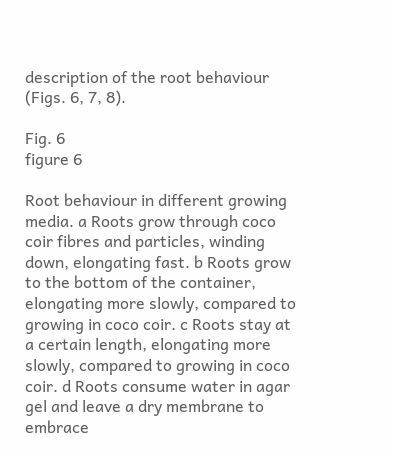description of the root behaviour (Figs. 6, 7, 8).

Fig. 6
figure 6

Root behaviour in different growing media. a Roots grow through coco coir fibres and particles, winding down, elongating fast. b Roots grow to the bottom of the container, elongating more slowly, compared to growing in coco coir. c Roots stay at a certain length, elongating more slowly, compared to growing in coco coir. d Roots consume water in agar gel and leave a dry membrane to embrace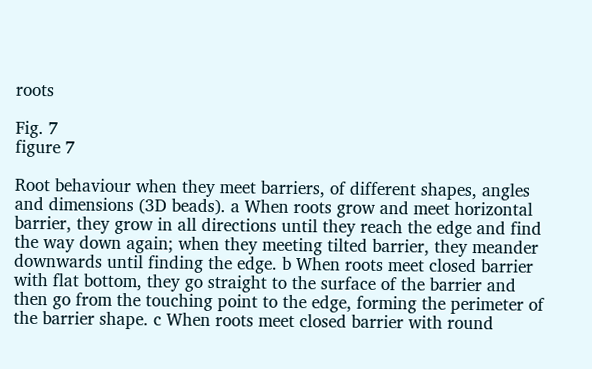roots

Fig. 7
figure 7

Root behaviour when they meet barriers, of different shapes, angles and dimensions (3D beads). a When roots grow and meet horizontal barrier, they grow in all directions until they reach the edge and find the way down again; when they meeting tilted barrier, they meander downwards until finding the edge. b When roots meet closed barrier with flat bottom, they go straight to the surface of the barrier and then go from the touching point to the edge, forming the perimeter of the barrier shape. c When roots meet closed barrier with round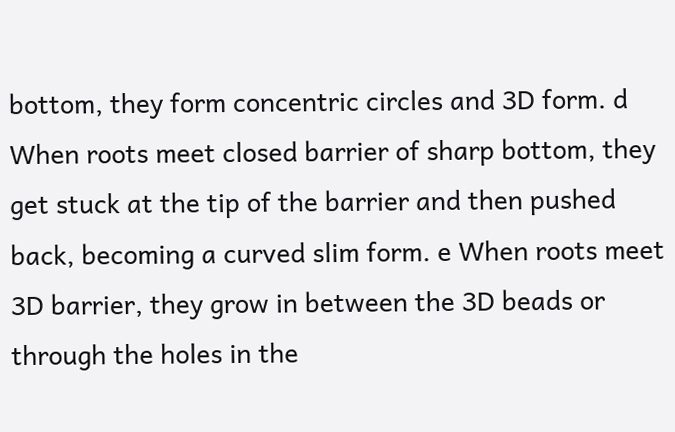bottom, they form concentric circles and 3D form. d When roots meet closed barrier of sharp bottom, they get stuck at the tip of the barrier and then pushed back, becoming a curved slim form. e When roots meet 3D barrier, they grow in between the 3D beads or through the holes in the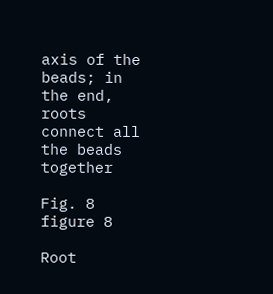axis of the beads; in the end, roots connect all the beads together

Fig. 8
figure 8

Root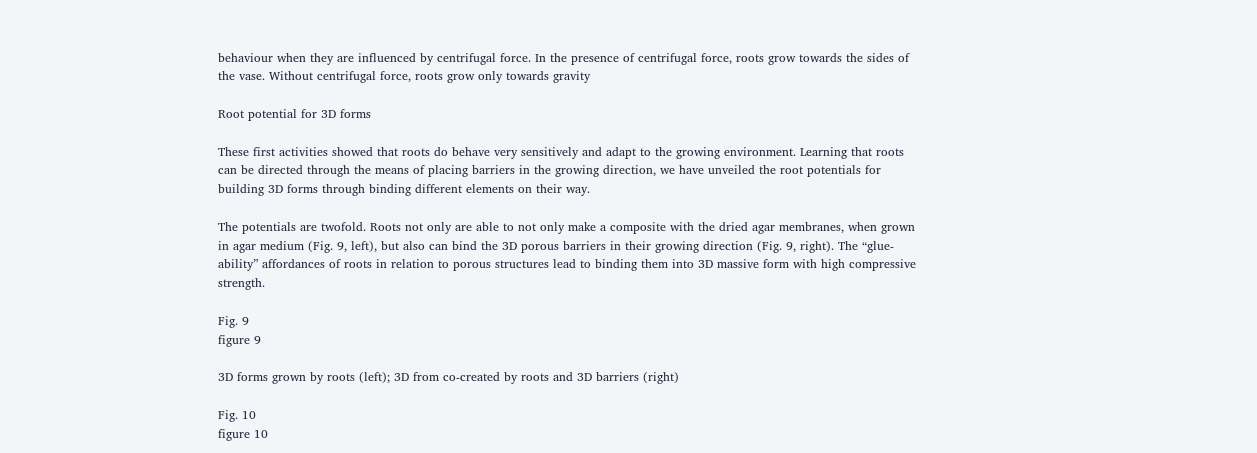behaviour when they are influenced by centrifugal force. In the presence of centrifugal force, roots grow towards the sides of the vase. Without centrifugal force, roots grow only towards gravity

Root potential for 3D forms

These first activities showed that roots do behave very sensitively and adapt to the growing environment. Learning that roots can be directed through the means of placing barriers in the growing direction, we have unveiled the root potentials for building 3D forms through binding different elements on their way.

The potentials are twofold. Roots not only are able to not only make a composite with the dried agar membranes, when grown in agar medium (Fig. 9, left), but also can bind the 3D porous barriers in their growing direction (Fig. 9, right). The “glue-ability” affordances of roots in relation to porous structures lead to binding them into 3D massive form with high compressive strength.

Fig. 9
figure 9

3D forms grown by roots (left); 3D from co-created by roots and 3D barriers (right)

Fig. 10
figure 10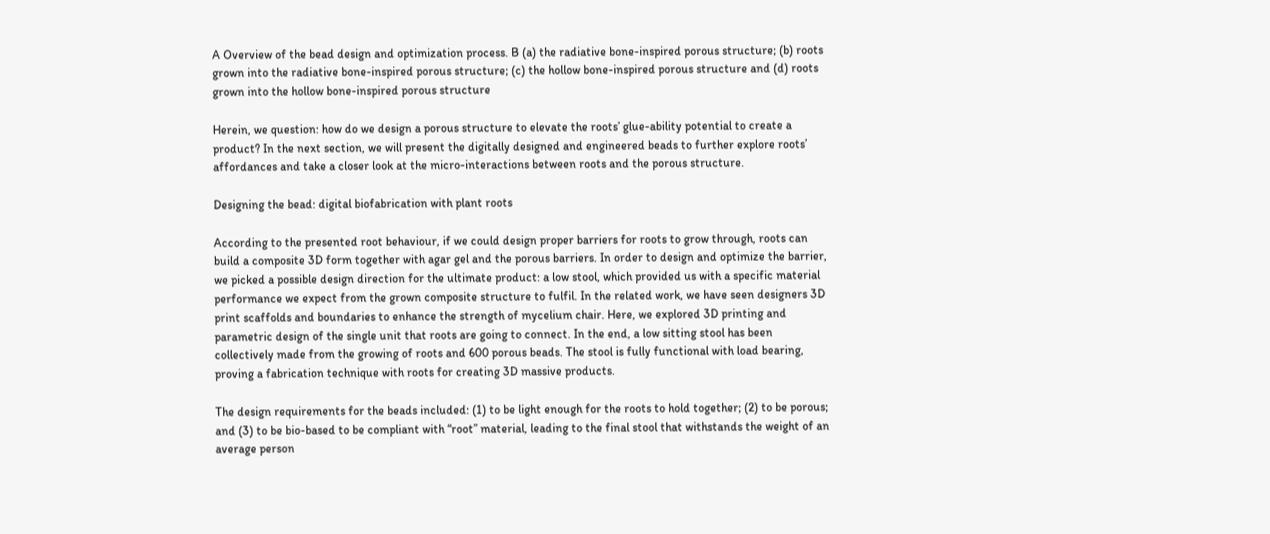A Overview of the bead design and optimization process. B (a) the radiative bone-inspired porous structure; (b) roots grown into the radiative bone-inspired porous structure; (c) the hollow bone-inspired porous structure and (d) roots grown into the hollow bone-inspired porous structure

Herein, we question: how do we design a porous structure to elevate the roots’ glue-ability potential to create a product? In the next section, we will present the digitally designed and engineered beads to further explore roots’ affordances and take a closer look at the micro-interactions between roots and the porous structure.

Designing the bead: digital biofabrication with plant roots

According to the presented root behaviour, if we could design proper barriers for roots to grow through, roots can build a composite 3D form together with agar gel and the porous barriers. In order to design and optimize the barrier, we picked a possible design direction for the ultimate product: a low stool, which provided us with a specific material performance we expect from the grown composite structure to fulfil. In the related work, we have seen designers 3D print scaffolds and boundaries to enhance the strength of mycelium chair. Here, we explored 3D printing and parametric design of the single unit that roots are going to connect. In the end, a low sitting stool has been collectively made from the growing of roots and 600 porous beads. The stool is fully functional with load bearing, proving a fabrication technique with roots for creating 3D massive products.

The design requirements for the beads included: (1) to be light enough for the roots to hold together; (2) to be porous; and (3) to be bio-based to be compliant with “root” material, leading to the final stool that withstands the weight of an average person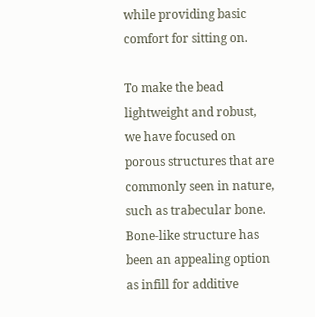while providing basic comfort for sitting on.

To make the bead lightweight and robust, we have focused on porous structures that are commonly seen in nature, such as trabecular bone. Bone-like structure has been an appealing option as infill for additive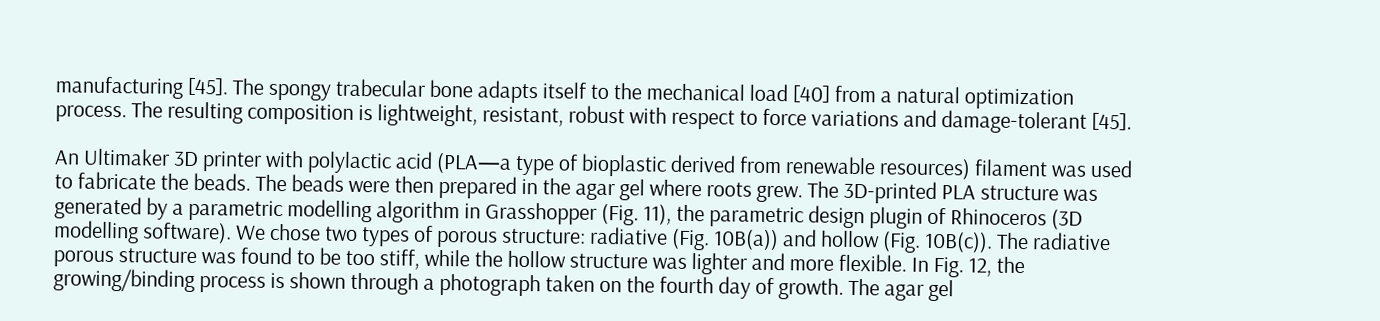manufacturing [45]. The spongy trabecular bone adapts itself to the mechanical load [40] from a natural optimization process. The resulting composition is lightweight, resistant, robust with respect to force variations and damage-tolerant [45].

An Ultimaker 3D printer with polylactic acid (PLA—a type of bioplastic derived from renewable resources) filament was used to fabricate the beads. The beads were then prepared in the agar gel where roots grew. The 3D-printed PLA structure was generated by a parametric modelling algorithm in Grasshopper (Fig. 11), the parametric design plugin of Rhinoceros (3D modelling software). We chose two types of porous structure: radiative (Fig. 10B(a)) and hollow (Fig. 10B(c)). The radiative porous structure was found to be too stiff, while the hollow structure was lighter and more flexible. In Fig. 12, the growing/binding process is shown through a photograph taken on the fourth day of growth. The agar gel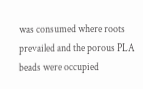was consumed where roots prevailed and the porous PLA beads were occupied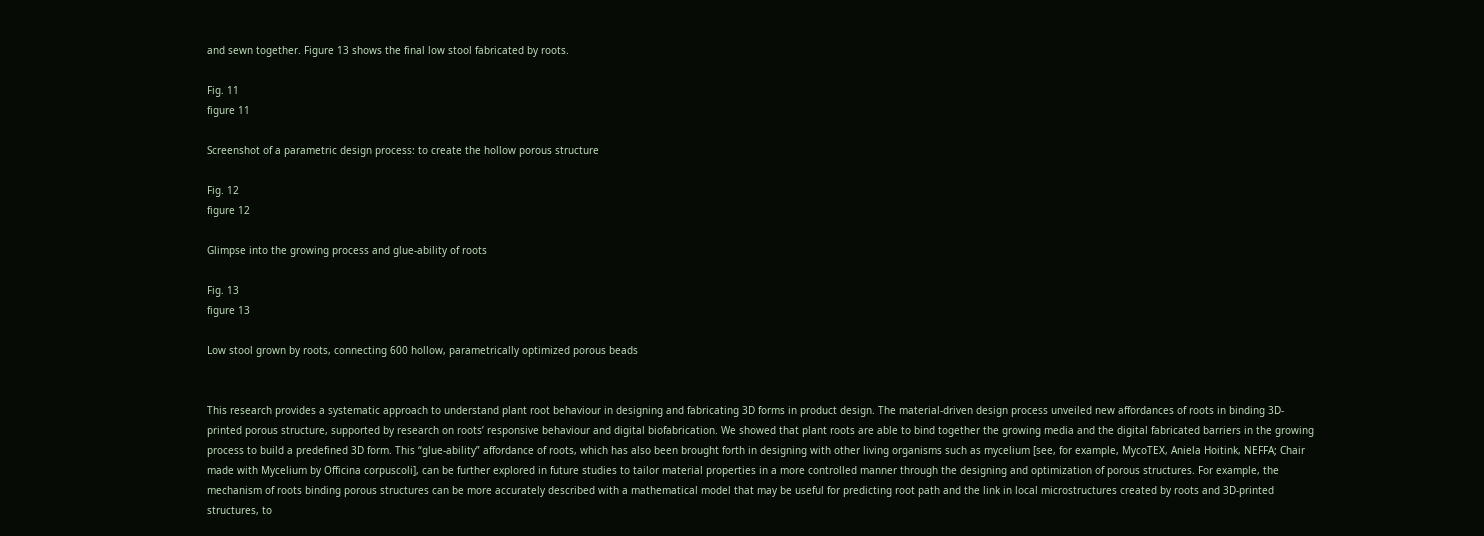and sewn together. Figure 13 shows the final low stool fabricated by roots.

Fig. 11
figure 11

Screenshot of a parametric design process: to create the hollow porous structure

Fig. 12
figure 12

Glimpse into the growing process and glue-ability of roots

Fig. 13
figure 13

Low stool grown by roots, connecting 600 hollow, parametrically optimized porous beads


This research provides a systematic approach to understand plant root behaviour in designing and fabricating 3D forms in product design. The material-driven design process unveiled new affordances of roots in binding 3D-printed porous structure, supported by research on roots’ responsive behaviour and digital biofabrication. We showed that plant roots are able to bind together the growing media and the digital fabricated barriers in the growing process to build a predefined 3D form. This “glue-ability” affordance of roots, which has also been brought forth in designing with other living organisms such as mycelium [see, for example, MycoTEX, Aniela Hoitink, NEFFA; Chair made with Mycelium by Officina corpuscoli], can be further explored in future studies to tailor material properties in a more controlled manner through the designing and optimization of porous structures. For example, the mechanism of roots binding porous structures can be more accurately described with a mathematical model that may be useful for predicting root path and the link in local microstructures created by roots and 3D-printed structures, to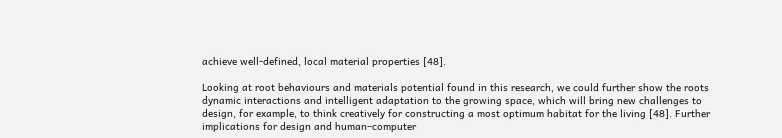achieve well-defined, local material properties [48].

Looking at root behaviours and materials potential found in this research, we could further show the roots dynamic interactions and intelligent adaptation to the growing space, which will bring new challenges to design, for example, to think creatively for constructing a most optimum habitat for the living [48]. Further implications for design and human–computer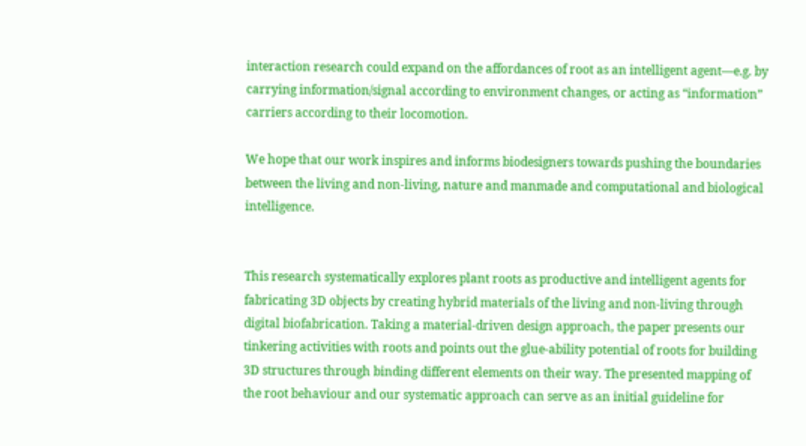interaction research could expand on the affordances of root as an intelligent agent—e.g. by carrying information/signal according to environment changes, or acting as “information” carriers according to their locomotion.

We hope that our work inspires and informs biodesigners towards pushing the boundaries between the living and non-living, nature and manmade and computational and biological intelligence.


This research systematically explores plant roots as productive and intelligent agents for fabricating 3D objects by creating hybrid materials of the living and non-living through digital biofabrication. Taking a material-driven design approach, the paper presents our tinkering activities with roots and points out the glue-ability potential of roots for building 3D structures through binding different elements on their way. The presented mapping of the root behaviour and our systematic approach can serve as an initial guideline for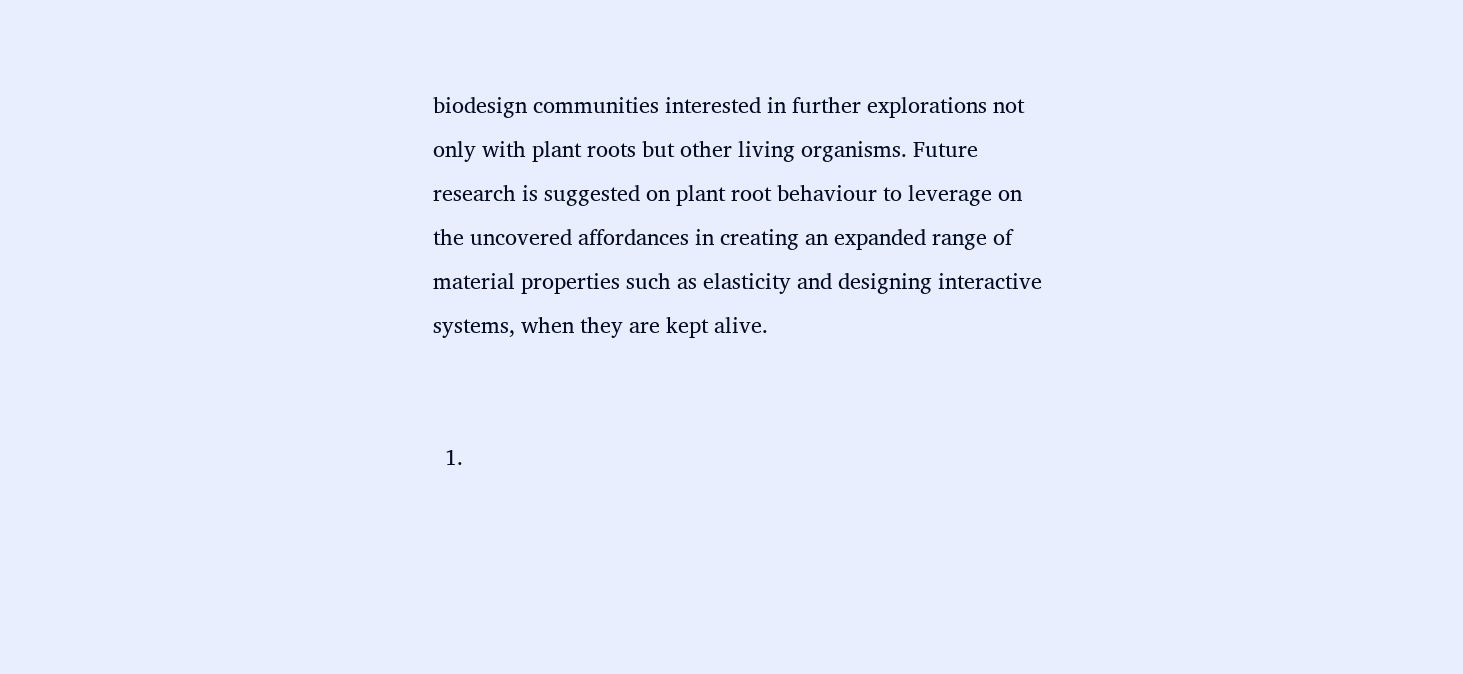biodesign communities interested in further explorations not only with plant roots but other living organisms. Future research is suggested on plant root behaviour to leverage on the uncovered affordances in creating an expanded range of material properties such as elasticity and designing interactive systems, when they are kept alive.


  1.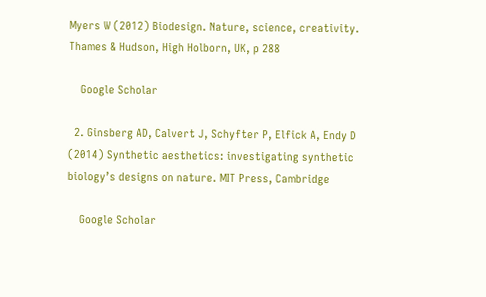Myers W (2012) Biodesign. Nature, science, creativity. Thames & Hudson, High Holborn, UK, p 288

    Google Scholar

  2. Ginsberg AD, Calvert J, Schyfter P, Elfick A, Endy D (2014) Synthetic aesthetics: investigating synthetic biology’s designs on nature. MIT Press, Cambridge

    Google Scholar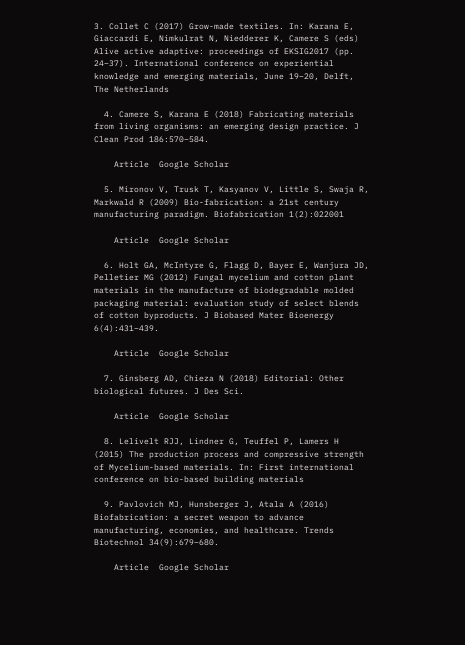3. Collet C (2017) Grow-made textiles. In: Karana E, Giaccardi E, Nimkulrat N, Niedderer K, Camere S (eds) Alive active adaptive: proceedings of EKSIG2017 (pp. 24–37). International conference on experiential knowledge and emerging materials, June 19–20, Delft, The Netherlands

  4. Camere S, Karana E (2018) Fabricating materials from living organisms: an emerging design practice. J Clean Prod 186:570–584.

    Article  Google Scholar

  5. Mironov V, Trusk T, Kasyanov V, Little S, Swaja R, Markwald R (2009) Bio-fabrication: a 21st century manufacturing paradigm. Biofabrication 1(2):022001

    Article  Google Scholar

  6. Holt GA, McIntyre G, Flagg D, Bayer E, Wanjura JD, Pelletier MG (2012) Fungal mycelium and cotton plant materials in the manufacture of biodegradable molded packaging material: evaluation study of select blends of cotton byproducts. J Biobased Mater Bioenergy 6(4):431–439.

    Article  Google Scholar

  7. Ginsberg AD, Chieza N (2018) Editorial: Other biological futures. J Des Sci.

    Article  Google Scholar

  8. Lelivelt RJJ, Lindner G, Teuffel P, Lamers H (2015) The production process and compressive strength of Mycelium-based materials. In: First international conference on bio-based building materials

  9. Pavlovich MJ, Hunsberger J, Atala A (2016) Biofabrication: a secret weapon to advance manufacturing, economies, and healthcare. Trends Biotechnol 34(9):679–680.

    Article  Google Scholar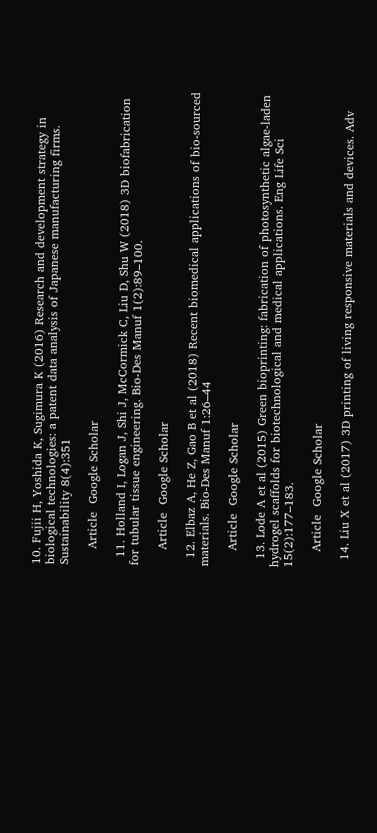10. Fujii H, Yoshida K, Sugimura K (2016) Research and development strategy in biological technologies: a patent data analysis of Japanese manufacturing firms. Sustainability 8(4):351

    Article  Google Scholar

  11. Holland I, Logan J, Shi J, McCormick C, Liu D, Shu W (2018) 3D biofabrication for tubular tissue engineering. Bio-Des Manuf 1(2):89–100.

    Article  Google Scholar

  12. Elbaz A, He Z, Gao B et al (2018) Recent biomedical applications of bio-sourced materials. Bio-Des Manuf 1:26–44

    Article  Google Scholar

  13. Lode A et al (2015) Green bioprinting: fabrication of photosynthetic algae-laden hydrogel scaffolds for biotechnological and medical applications. Eng Life Sci 15(2):177–183.

    Article  Google Scholar

  14. Liu X et al (2017) 3D printing of living responsive materials and devices. Adv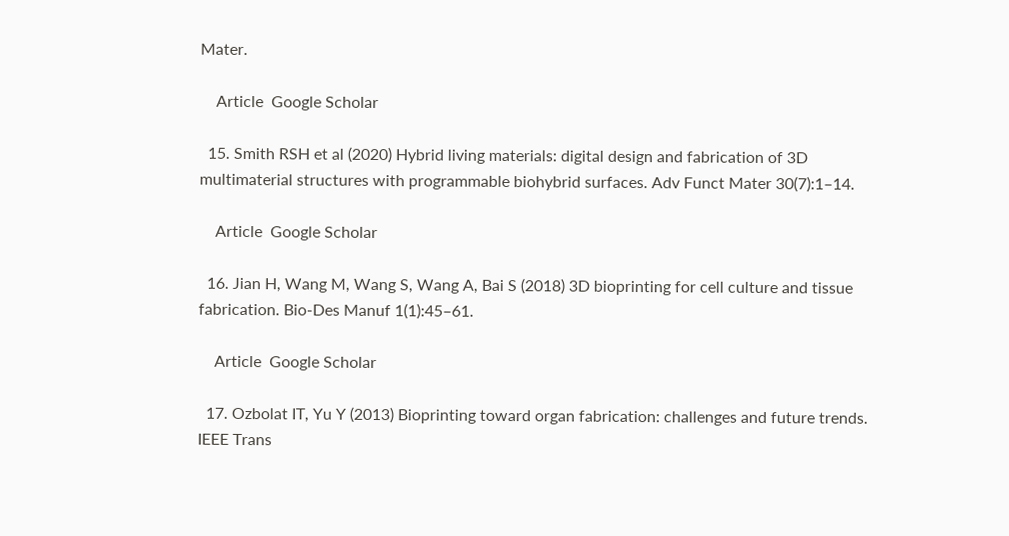Mater.

    Article  Google Scholar

  15. Smith RSH et al (2020) Hybrid living materials: digital design and fabrication of 3D multimaterial structures with programmable biohybrid surfaces. Adv Funct Mater 30(7):1–14.

    Article  Google Scholar

  16. Jian H, Wang M, Wang S, Wang A, Bai S (2018) 3D bioprinting for cell culture and tissue fabrication. Bio-Des Manuf 1(1):45–61.

    Article  Google Scholar

  17. Ozbolat IT, Yu Y (2013) Bioprinting toward organ fabrication: challenges and future trends. IEEE Trans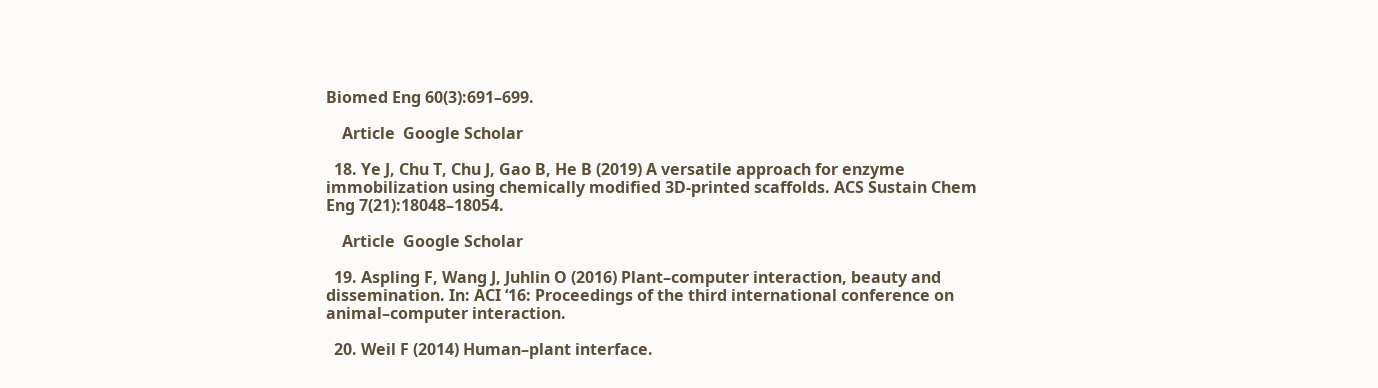Biomed Eng 60(3):691–699.

    Article  Google Scholar

  18. Ye J, Chu T, Chu J, Gao B, He B (2019) A versatile approach for enzyme immobilization using chemically modified 3D-printed scaffolds. ACS Sustain Chem Eng 7(21):18048–18054.

    Article  Google Scholar

  19. Aspling F, Wang J, Juhlin O (2016) Plant–computer interaction, beauty and dissemination. In: ACI ‘16: Proceedings of the third international conference on animal–computer interaction.

  20. Weil F (2014) Human–plant interface.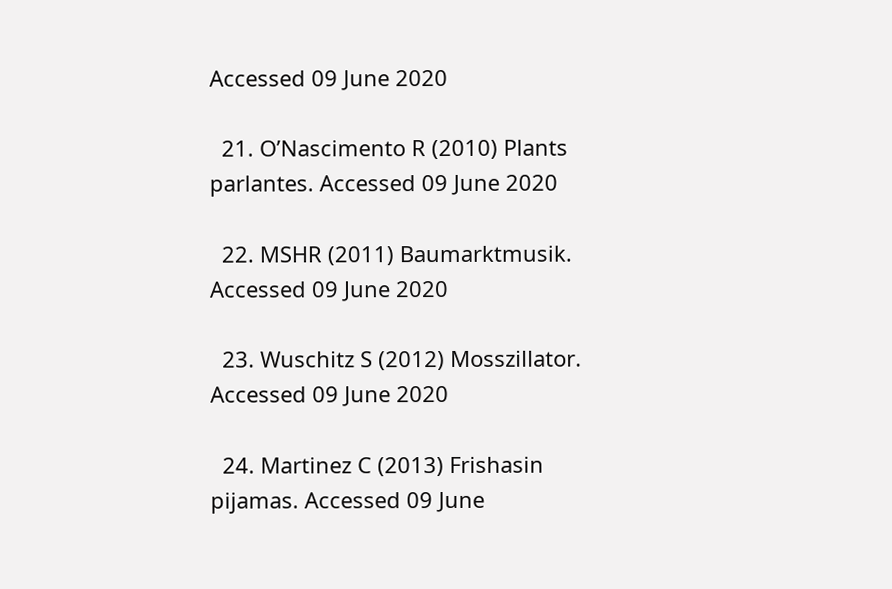Accessed 09 June 2020

  21. O’Nascimento R (2010) Plants parlantes. Accessed 09 June 2020

  22. MSHR (2011) Baumarktmusik. Accessed 09 June 2020

  23. Wuschitz S (2012) Mosszillator. Accessed 09 June 2020

  24. Martinez C (2013) Frishasin pijamas. Accessed 09 June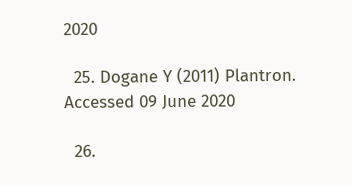2020

  25. Dogane Y (2011) Plantron. Accessed 09 June 2020

  26.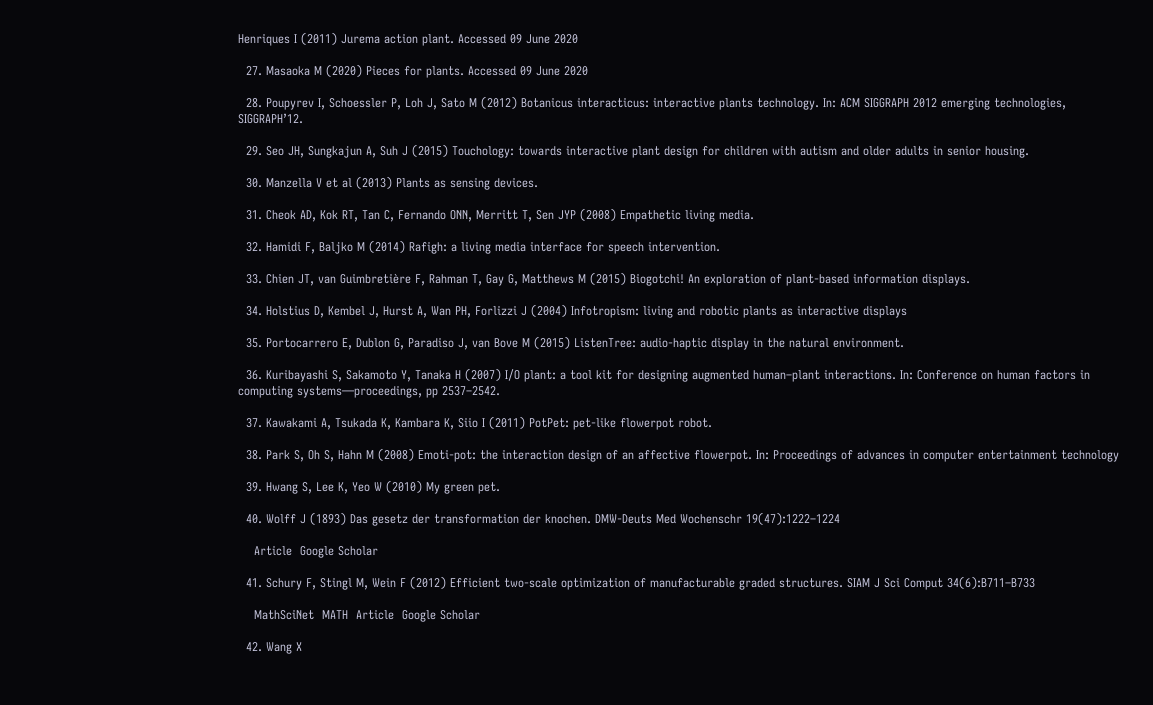Henriques I (2011) Jurema action plant. Accessed 09 June 2020

  27. Masaoka M (2020) Pieces for plants. Accessed 09 June 2020

  28. Poupyrev I, Schoessler P, Loh J, Sato M (2012) Botanicus interacticus: interactive plants technology. In: ACM SIGGRAPH 2012 emerging technologies, SIGGRAPH’12.

  29. Seo JH, Sungkajun A, Suh J (2015) Touchology: towards interactive plant design for children with autism and older adults in senior housing.

  30. Manzella V et al (2013) Plants as sensing devices.

  31. Cheok AD, Kok RT, Tan C, Fernando ONN, Merritt T, Sen JYP (2008) Empathetic living media.

  32. Hamidi F, Baljko M (2014) Rafigh: a living media interface for speech intervention.

  33. Chien JT, van Guimbretière F, Rahman T, Gay G, Matthews M (2015) Biogotchi! An exploration of plant-based information displays.

  34. Holstius D, Kembel J, Hurst A, Wan PH, Forlizzi J (2004) Infotropism: living and robotic plants as interactive displays

  35. Portocarrero E, Dublon G, Paradiso J, van Bove M (2015) ListenTree: audio-haptic display in the natural environment.

  36. Kuribayashi S, Sakamoto Y, Tanaka H (2007) I/O plant: a tool kit for designing augmented human–plant interactions. In: Conference on human factors in computing systems—proceedings, pp 2537–2542.

  37. Kawakami A, Tsukada K, Kambara K, Siio I (2011) PotPet: pet-like flowerpot robot.

  38. Park S, Oh S, Hahn M (2008) Emoti-pot: the interaction design of an affective flowerpot. In: Proceedings of advances in computer entertainment technology

  39. Hwang S, Lee K, Yeo W (2010) My green pet.

  40. Wolff J (1893) Das gesetz der transformation der knochen. DMW-Deuts Med Wochenschr 19(47):1222–1224

    Article  Google Scholar

  41. Schury F, Stingl M, Wein F (2012) Efficient two-scale optimization of manufacturable graded structures. SIAM J Sci Comput 34(6):B711–B733

    MathSciNet  MATH  Article  Google Scholar

  42. Wang X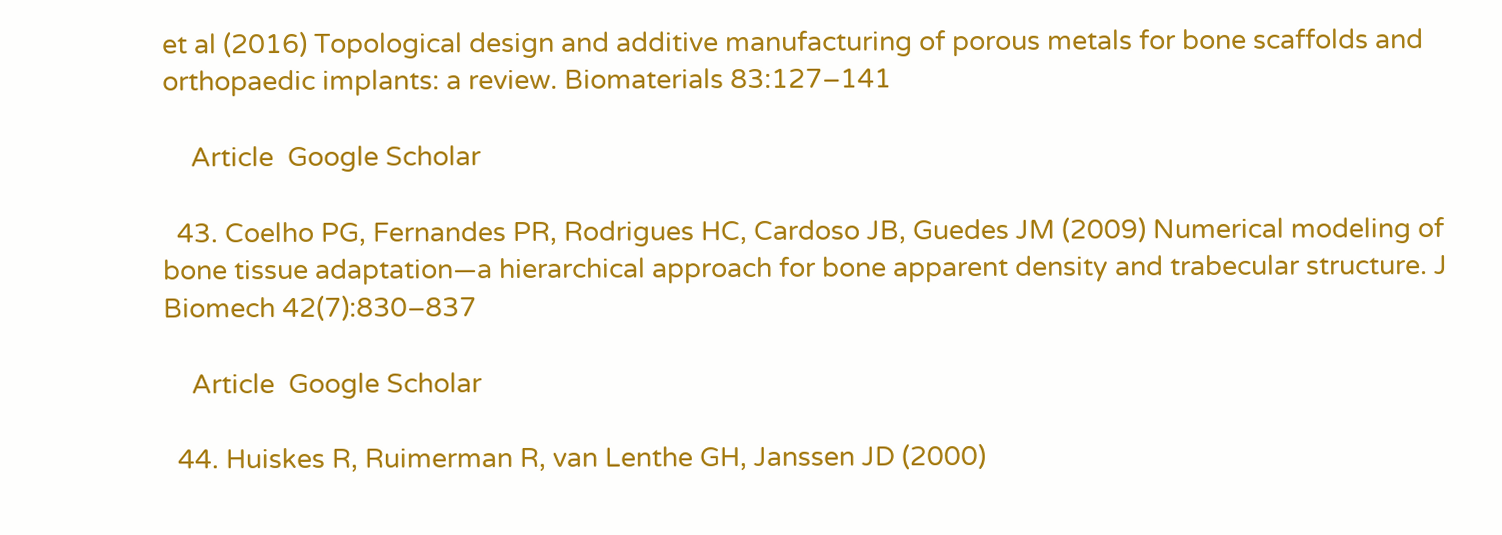et al (2016) Topological design and additive manufacturing of porous metals for bone scaffolds and orthopaedic implants: a review. Biomaterials 83:127–141

    Article  Google Scholar

  43. Coelho PG, Fernandes PR, Rodrigues HC, Cardoso JB, Guedes JM (2009) Numerical modeling of bone tissue adaptation—a hierarchical approach for bone apparent density and trabecular structure. J Biomech 42(7):830–837

    Article  Google Scholar

  44. Huiskes R, Ruimerman R, van Lenthe GH, Janssen JD (2000)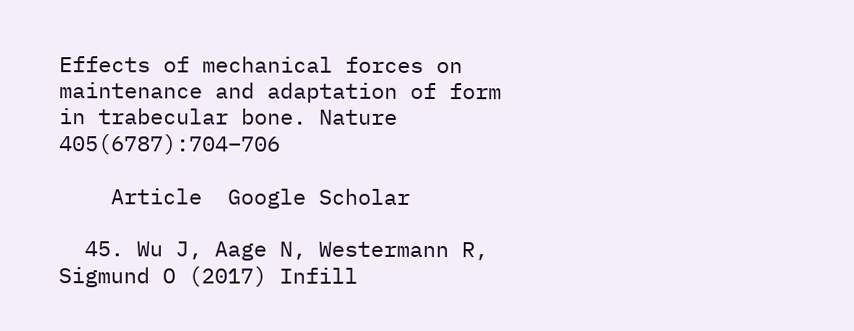Effects of mechanical forces on maintenance and adaptation of form in trabecular bone. Nature 405(6787):704–706

    Article  Google Scholar

  45. Wu J, Aage N, Westermann R, Sigmund O (2017) Infill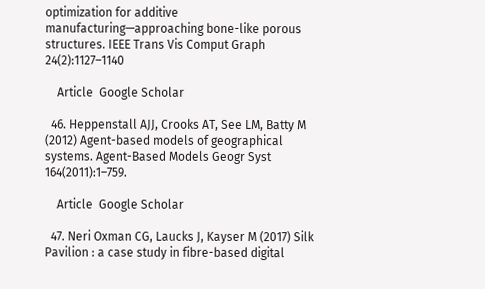optimization for additive manufacturing—approaching bone-like porous structures. IEEE Trans Vis Comput Graph 24(2):1127–1140

    Article  Google Scholar

  46. Heppenstall AJJ, Crooks AT, See LM, Batty M (2012) Agent-based models of geographical systems. Agent-Based Models Geogr Syst 164(2011):1–759.

    Article  Google Scholar

  47. Neri Oxman CG, Laucks J, Kayser M (2017) Silk Pavilion : a case study in fibre-based digital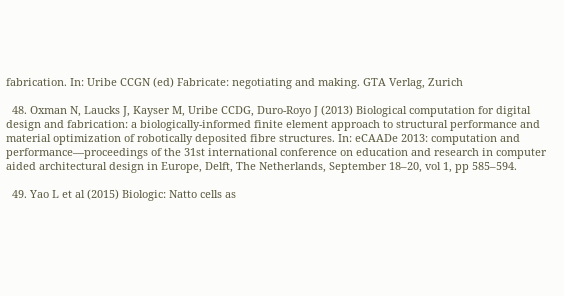fabrication. In: Uribe CCGN (ed) Fabricate: negotiating and making. GTA Verlag, Zurich

  48. Oxman N, Laucks J, Kayser M, Uribe CCDG, Duro-Royo J (2013) Biological computation for digital design and fabrication: a biologically-informed finite element approach to structural performance and material optimization of robotically deposited fibre structures. In: eCAADe 2013: computation and performance—proceedings of the 31st international conference on education and research in computer aided architectural design in Europe, Delft, The Netherlands, September 18–20, vol 1, pp 585–594.

  49. Yao L et al (2015) Biologic: Natto cells as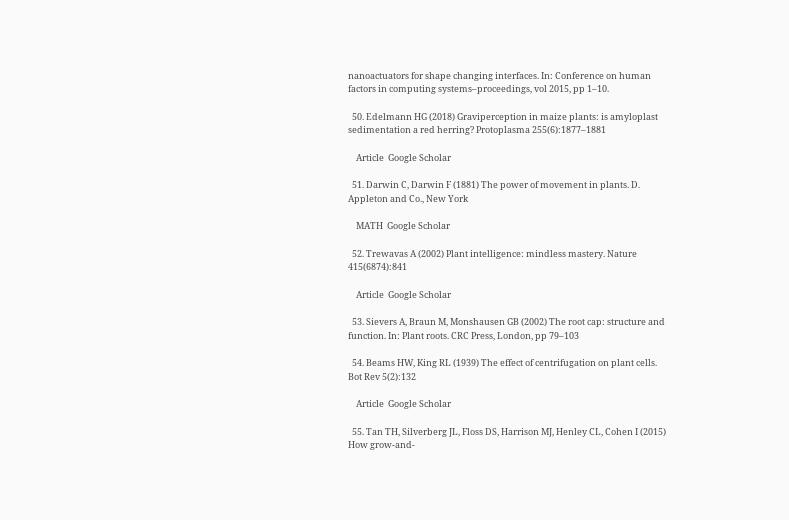nanoactuators for shape changing interfaces. In: Conference on human factors in computing systems–proceedings, vol 2015, pp 1–10.

  50. Edelmann HG (2018) Graviperception in maize plants: is amyloplast sedimentation a red herring? Protoplasma 255(6):1877–1881

    Article  Google Scholar

  51. Darwin C, Darwin F (1881) The power of movement in plants. D. Appleton and Co., New York

    MATH  Google Scholar

  52. Trewavas A (2002) Plant intelligence: mindless mastery. Nature 415(6874):841

    Article  Google Scholar

  53. Sievers A, Braun M, Monshausen GB (2002) The root cap: structure and function. In: Plant roots. CRC Press, London, pp 79–103

  54. Beams HW, King RL (1939) The effect of centrifugation on plant cells. Bot Rev 5(2):132

    Article  Google Scholar

  55. Tan TH, Silverberg JL, Floss DS, Harrison MJ, Henley CL, Cohen I (2015) How grow-and-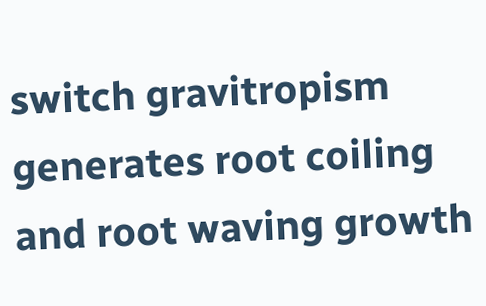switch gravitropism generates root coiling and root waving growth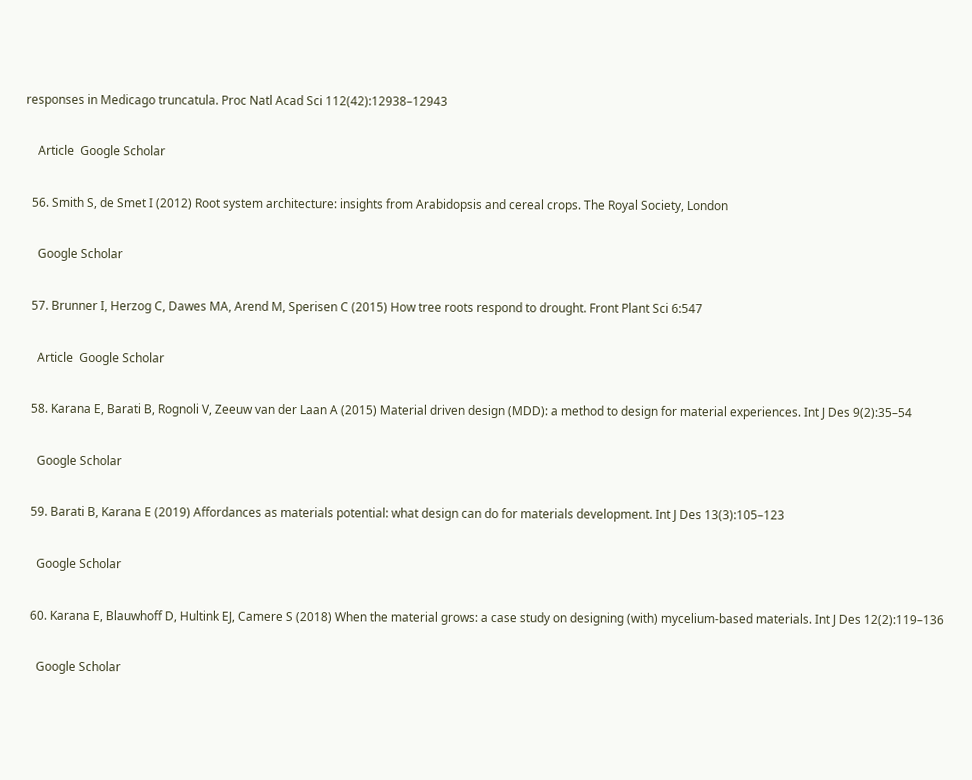responses in Medicago truncatula. Proc Natl Acad Sci 112(42):12938–12943

    Article  Google Scholar

  56. Smith S, de Smet I (2012) Root system architecture: insights from Arabidopsis and cereal crops. The Royal Society, London

    Google Scholar

  57. Brunner I, Herzog C, Dawes MA, Arend M, Sperisen C (2015) How tree roots respond to drought. Front Plant Sci 6:547

    Article  Google Scholar

  58. Karana E, Barati B, Rognoli V, Zeeuw van der Laan A (2015) Material driven design (MDD): a method to design for material experiences. Int J Des 9(2):35–54

    Google Scholar

  59. Barati B, Karana E (2019) Affordances as materials potential: what design can do for materials development. Int J Des 13(3):105–123

    Google Scholar

  60. Karana E, Blauwhoff D, Hultink EJ, Camere S (2018) When the material grows: a case study on designing (with) mycelium-based materials. Int J Des 12(2):119–136

    Google Scholar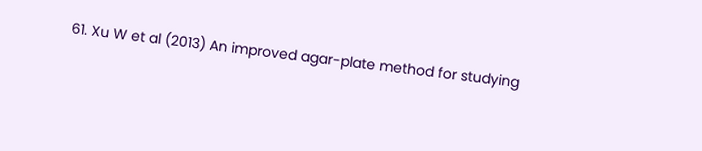61. Xu W et al (2013) An improved agar-plate method for studying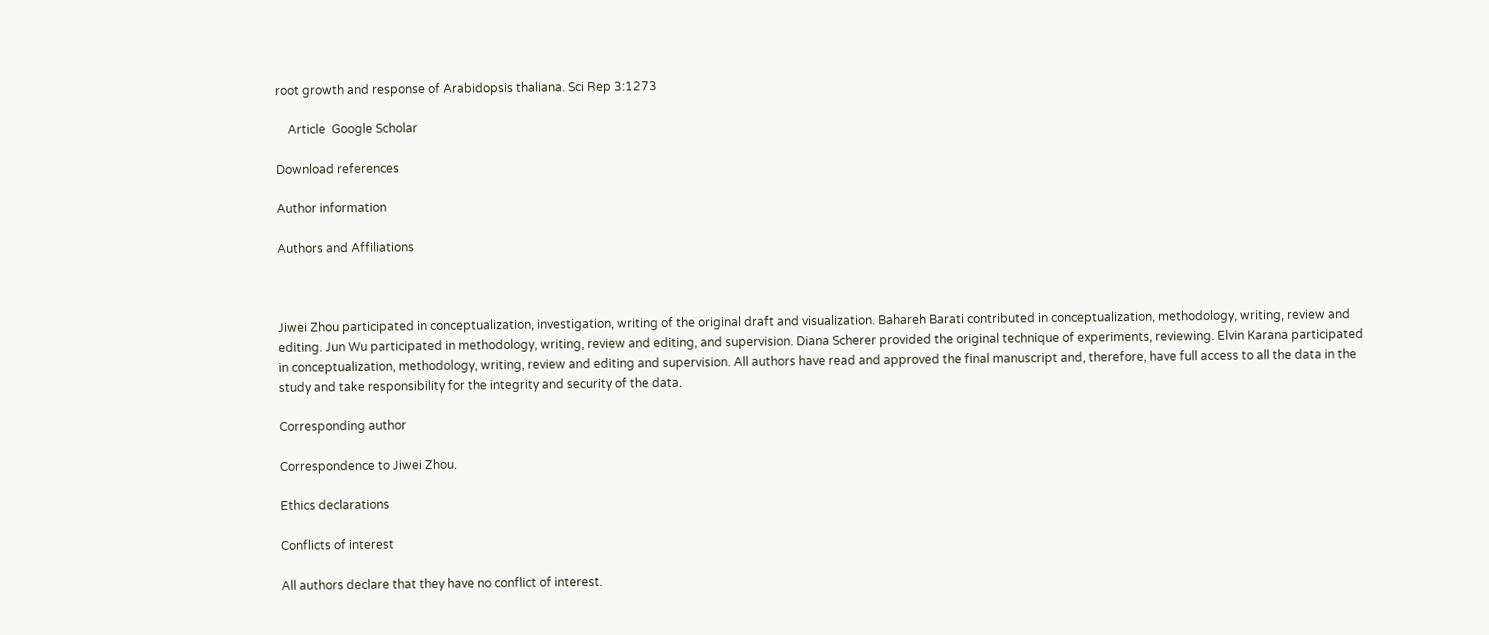root growth and response of Arabidopsis thaliana. Sci Rep 3:1273

    Article  Google Scholar

Download references

Author information

Authors and Affiliations



Jiwei Zhou participated in conceptualization, investigation, writing of the original draft and visualization. Bahareh Barati contributed in conceptualization, methodology, writing, review and editing. Jun Wu participated in methodology, writing, review and editing, and supervision. Diana Scherer provided the original technique of experiments, reviewing. Elvin Karana participated in conceptualization, methodology, writing, review and editing and supervision. All authors have read and approved the final manuscript and, therefore, have full access to all the data in the study and take responsibility for the integrity and security of the data.

Corresponding author

Correspondence to Jiwei Zhou.

Ethics declarations

Conflicts of interest

All authors declare that they have no conflict of interest.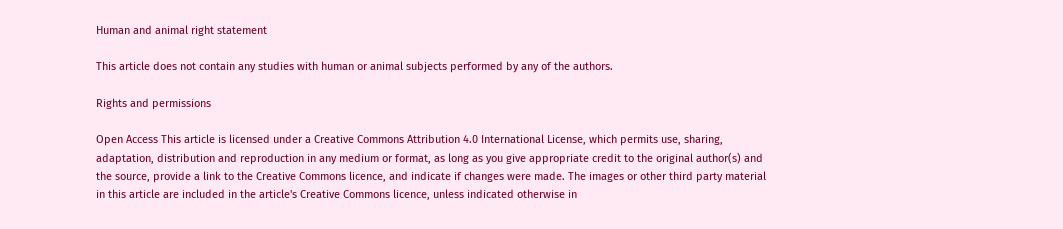Human and animal right statement

This article does not contain any studies with human or animal subjects performed by any of the authors.

Rights and permissions

Open Access This article is licensed under a Creative Commons Attribution 4.0 International License, which permits use, sharing, adaptation, distribution and reproduction in any medium or format, as long as you give appropriate credit to the original author(s) and the source, provide a link to the Creative Commons licence, and indicate if changes were made. The images or other third party material in this article are included in the article's Creative Commons licence, unless indicated otherwise in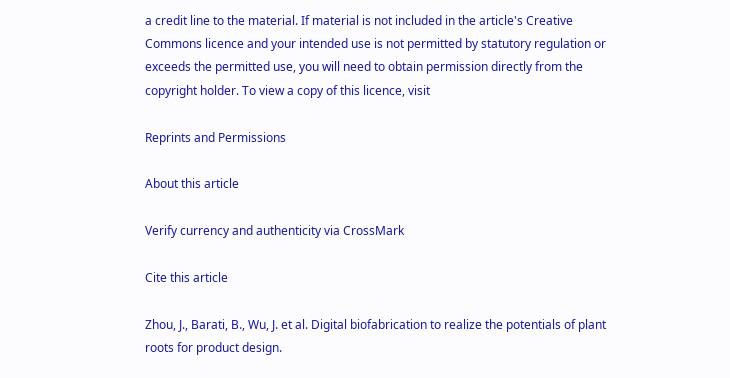a credit line to the material. If material is not included in the article's Creative Commons licence and your intended use is not permitted by statutory regulation or exceeds the permitted use, you will need to obtain permission directly from the copyright holder. To view a copy of this licence, visit

Reprints and Permissions

About this article

Verify currency and authenticity via CrossMark

Cite this article

Zhou, J., Barati, B., Wu, J. et al. Digital biofabrication to realize the potentials of plant roots for product design.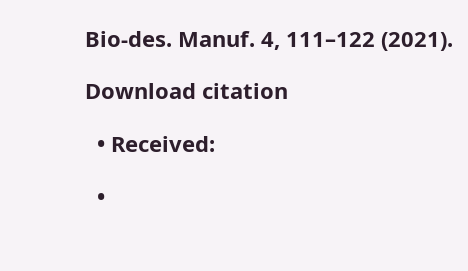Bio-des. Manuf. 4, 111–122 (2021).

Download citation

  • Received:

  •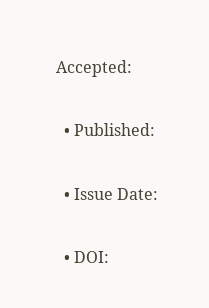Accepted:

  • Published:

  • Issue Date:

  • DOI: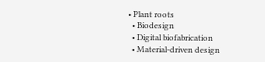• Plant roots
  • Biodesign
  • Digital biofabrication
  • Material-driven design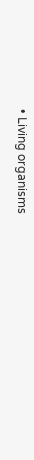• Living organisms